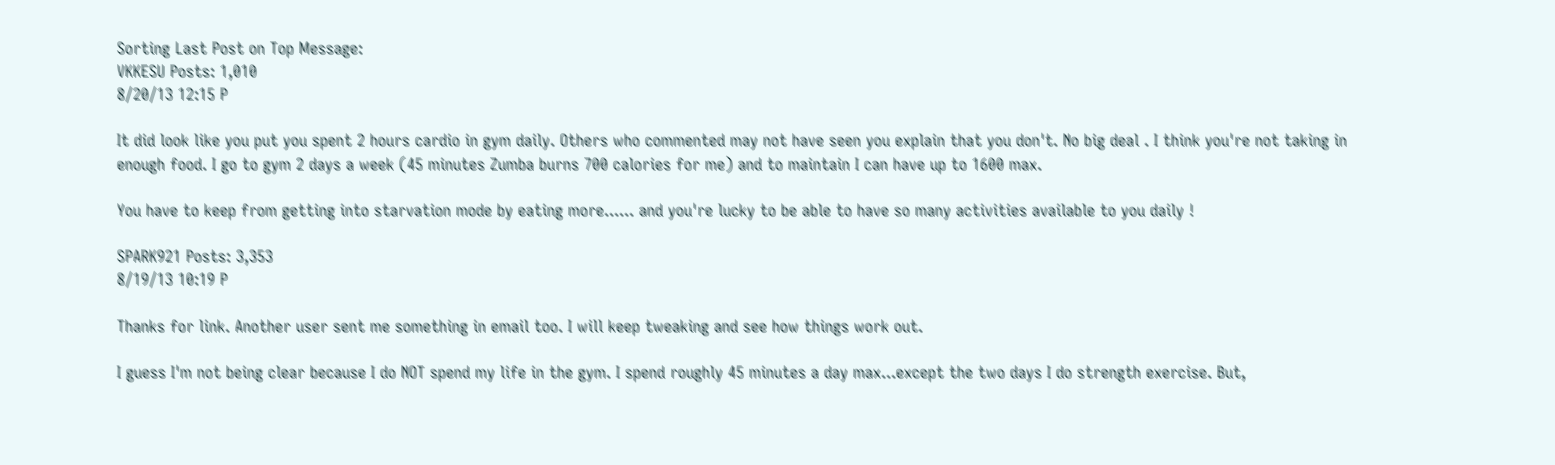Sorting Last Post on Top Message:
VKKESU Posts: 1,010
8/20/13 12:15 P

It did look like you put you spent 2 hours cardio in gym daily. Others who commented may not have seen you explain that you don't. No big deal . I think you're not taking in enough food. I go to gym 2 days a week (45 minutes Zumba burns 700 calories for me) and to maintain I can have up to 1600 max.

You have to keep from getting into starvation mode by eating more...... and you're lucky to be able to have so many activities available to you daily !

SPARK921 Posts: 3,353
8/19/13 10:19 P

Thanks for link. Another user sent me something in email too. I will keep tweaking and see how things work out.

I guess I'm not being clear because I do NOT spend my life in the gym. I spend roughly 45 minutes a day max...except the two days I do strength exercise. But,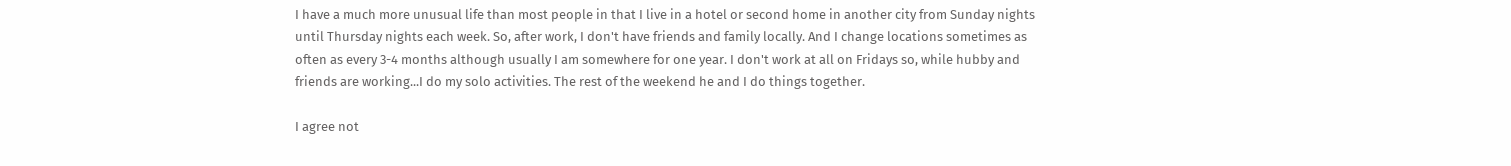I have a much more unusual life than most people in that I live in a hotel or second home in another city from Sunday nights until Thursday nights each week. So, after work, I don't have friends and family locally. And I change locations sometimes as often as every 3-4 months although usually I am somewhere for one year. I don't work at all on Fridays so, while hubby and friends are working...I do my solo activities. The rest of the weekend he and I do things together.

I agree not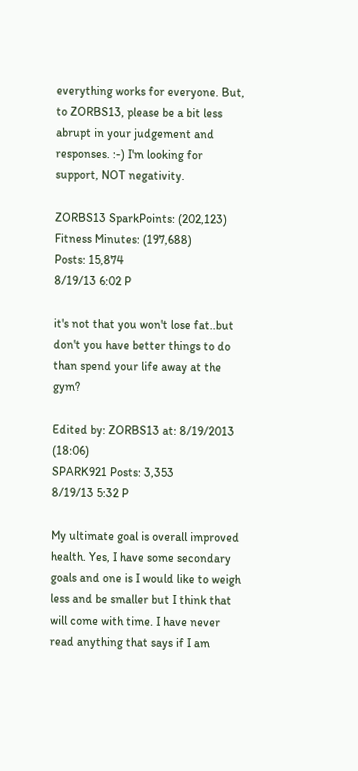everything works for everyone. But, to ZORBS13, please be a bit less abrupt in your judgement and responses. :-) I'm looking for support, NOT negativity.

ZORBS13 SparkPoints: (202,123)
Fitness Minutes: (197,688)
Posts: 15,874
8/19/13 6:02 P

it's not that you won't lose fat..but don't you have better things to do than spend your life away at the gym?

Edited by: ZORBS13 at: 8/19/2013 (18:06)
SPARK921 Posts: 3,353
8/19/13 5:32 P

My ultimate goal is overall improved health. Yes, I have some secondary goals and one is I would like to weigh less and be smaller but I think that will come with time. I have never read anything that says if I am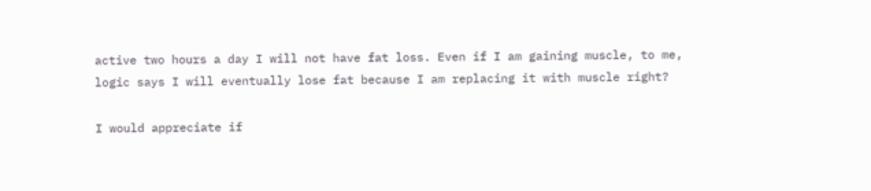active two hours a day I will not have fat loss. Even if I am gaining muscle, to me, logic says I will eventually lose fat because I am replacing it with muscle right?

I would appreciate if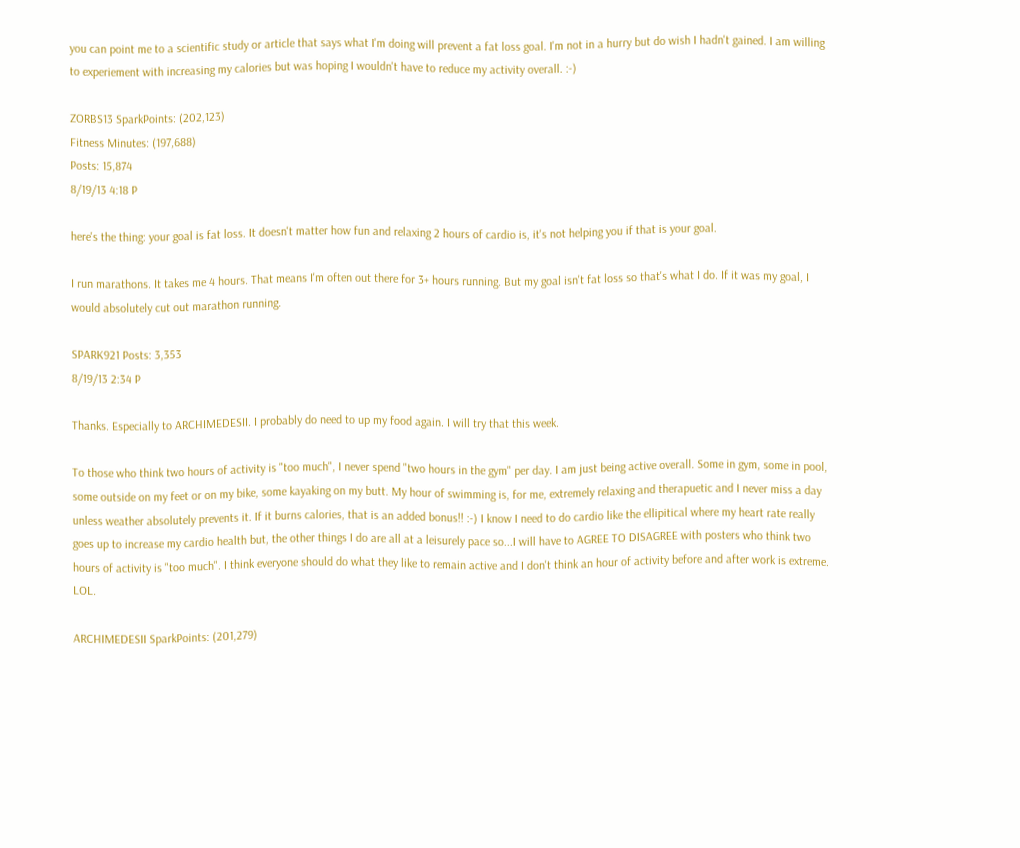you can point me to a scientific study or article that says what I'm doing will prevent a fat loss goal. I'm not in a hurry but do wish I hadn't gained. I am willing to experiement with increasing my calories but was hoping I wouldn't have to reduce my activity overall. :-)

ZORBS13 SparkPoints: (202,123)
Fitness Minutes: (197,688)
Posts: 15,874
8/19/13 4:18 P

here's the thing: your goal is fat loss. It doesn't matter how fun and relaxing 2 hours of cardio is, it's not helping you if that is your goal.

I run marathons. It takes me 4 hours. That means I'm often out there for 3+ hours running. But my goal isn't fat loss so that's what I do. If it was my goal, I would absolutely cut out marathon running.

SPARK921 Posts: 3,353
8/19/13 2:34 P

Thanks. Especially to ARCHIMEDESII. I probably do need to up my food again. I will try that this week.

To those who think two hours of activity is "too much", I never spend "two hours in the gym" per day. I am just being active overall. Some in gym, some in pool, some outside on my feet or on my bike, some kayaking on my butt. My hour of swimming is, for me, extremely relaxing and therapuetic and I never miss a day unless weather absolutely prevents it. If it burns calories, that is an added bonus!! :-) I know I need to do cardio like the ellipitical where my heart rate really goes up to increase my cardio health but, the other things I do are all at a leisurely pace so...I will have to AGREE TO DISAGREE with posters who think two hours of activity is "too much". I think everyone should do what they like to remain active and I don't think an hour of activity before and after work is extreme. LOL.

ARCHIMEDESII SparkPoints: (201,279)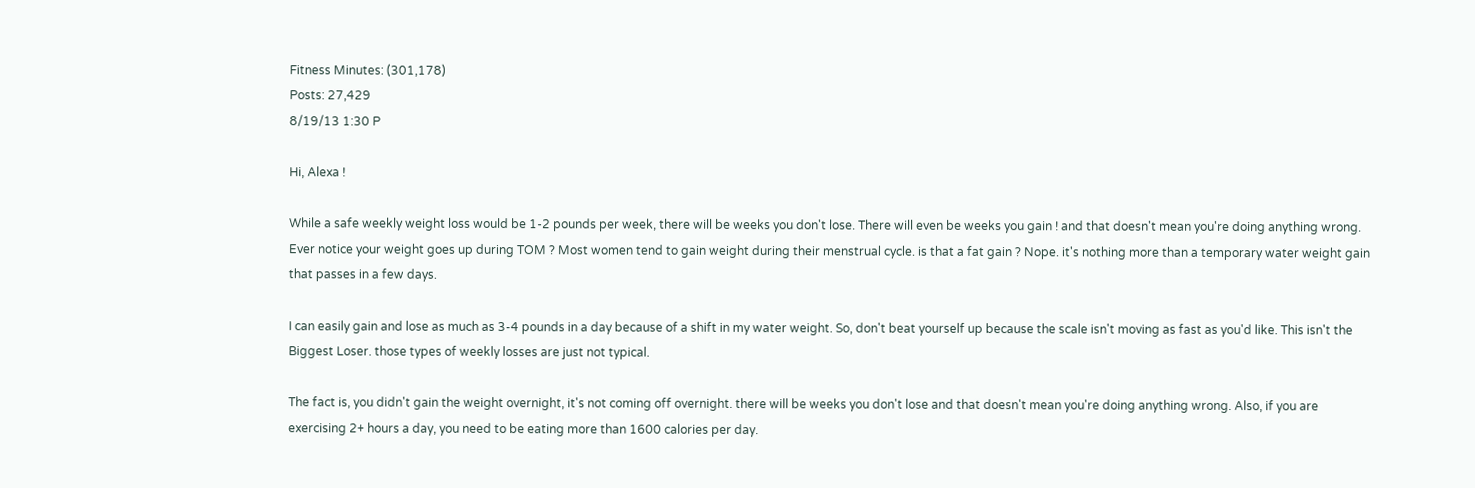Fitness Minutes: (301,178)
Posts: 27,429
8/19/13 1:30 P

Hi, Alexa !

While a safe weekly weight loss would be 1-2 pounds per week, there will be weeks you don't lose. There will even be weeks you gain ! and that doesn't mean you're doing anything wrong.
Ever notice your weight goes up during TOM ? Most women tend to gain weight during their menstrual cycle. is that a fat gain ? Nope. it's nothing more than a temporary water weight gain that passes in a few days.

I can easily gain and lose as much as 3-4 pounds in a day because of a shift in my water weight. So, don't beat yourself up because the scale isn't moving as fast as you'd like. This isn't the Biggest Loser. those types of weekly losses are just not typical.

The fact is, you didn't gain the weight overnight, it's not coming off overnight. there will be weeks you don't lose and that doesn't mean you're doing anything wrong. Also, if you are exercising 2+ hours a day, you need to be eating more than 1600 calories per day.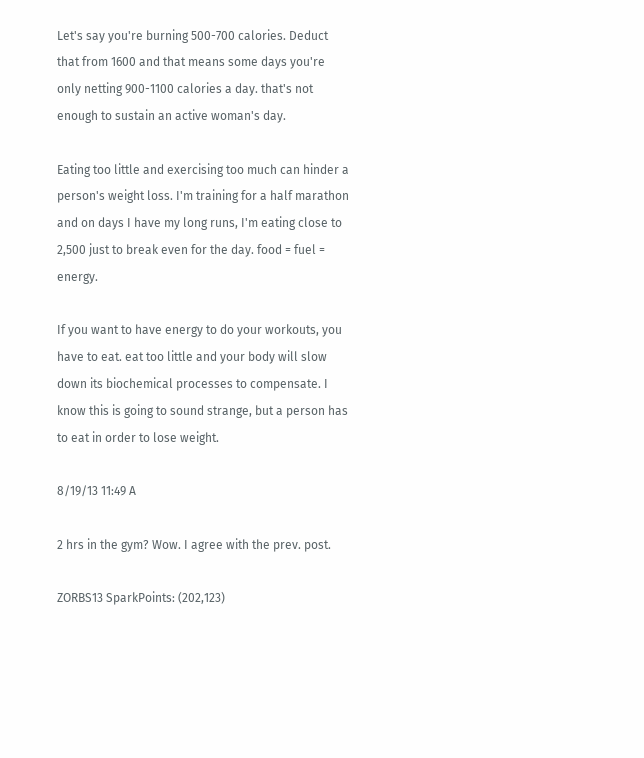Let's say you're burning 500-700 calories. Deduct that from 1600 and that means some days you're only netting 900-1100 calories a day. that's not enough to sustain an active woman's day.

Eating too little and exercising too much can hinder a person's weight loss. I'm training for a half marathon and on days I have my long runs, I'm eating close to 2,500 just to break even for the day. food = fuel = energy.

If you want to have energy to do your workouts, you have to eat. eat too little and your body will slow down its biochemical processes to compensate. I know this is going to sound strange, but a person has to eat in order to lose weight.

8/19/13 11:49 A

2 hrs in the gym? Wow. I agree with the prev. post.

ZORBS13 SparkPoints: (202,123)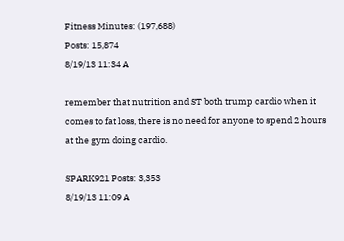Fitness Minutes: (197,688)
Posts: 15,874
8/19/13 11:34 A

remember that nutrition and ST both trump cardio when it comes to fat loss, there is no need for anyone to spend 2 hours at the gym doing cardio.

SPARK921 Posts: 3,353
8/19/13 11:09 A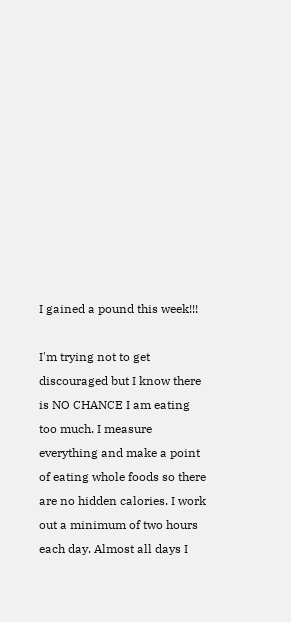I gained a pound this week!!!

I'm trying not to get discouraged but I know there is NO CHANCE I am eating too much. I measure everything and make a point of eating whole foods so there are no hidden calories. I work out a minimum of two hours each day. Almost all days I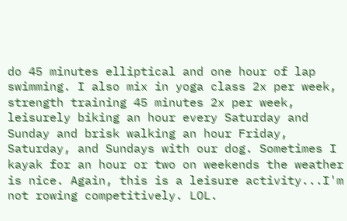do 45 minutes elliptical and one hour of lap swimming. I also mix in yoga class 2x per week, strength training 45 minutes 2x per week, leisurely biking an hour every Saturday and Sunday and brisk walking an hour Friday, Saturday, and Sundays with our dog. Sometimes I kayak for an hour or two on weekends the weather is nice. Again, this is a leisure activity...I'm not rowing competitively. LOL.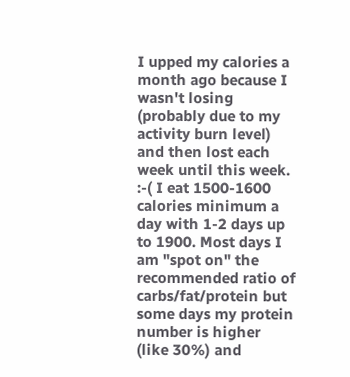I upped my calories a month ago because I wasn't losing (probably due to my activity burn level) and then lost each week until this week. :-( I eat 1500-1600 calories minimum a day with 1-2 days up to 1900. Most days I am "spot on" the recommended ratio of carbs/fat/protein but some days my protein number is higher (like 30%) and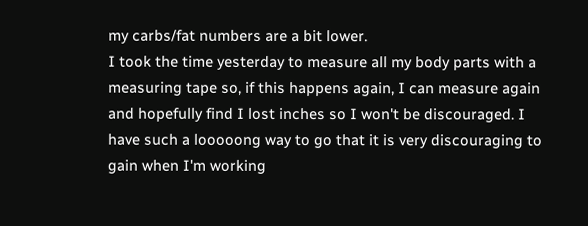my carbs/fat numbers are a bit lower.
I took the time yesterday to measure all my body parts with a measuring tape so, if this happens again, I can measure again and hopefully find I lost inches so I won't be discouraged. I have such a looooong way to go that it is very discouraging to gain when I'm working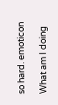so hard. emoticon

What am I doing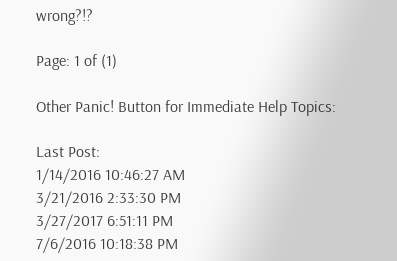wrong?!?

Page: 1 of (1)

Other Panic! Button for Immediate Help Topics:

Last Post:
1/14/2016 10:46:27 AM
3/21/2016 2:33:30 PM
3/27/2017 6:51:11 PM
7/6/2016 10:18:38 PM